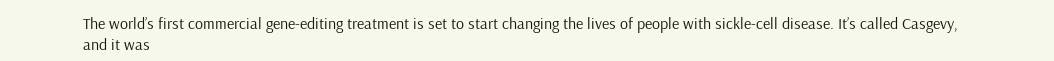The world’s first commercial gene-editing treatment is set to start changing the lives of people with sickle-cell disease. It’s called Casgevy, and it was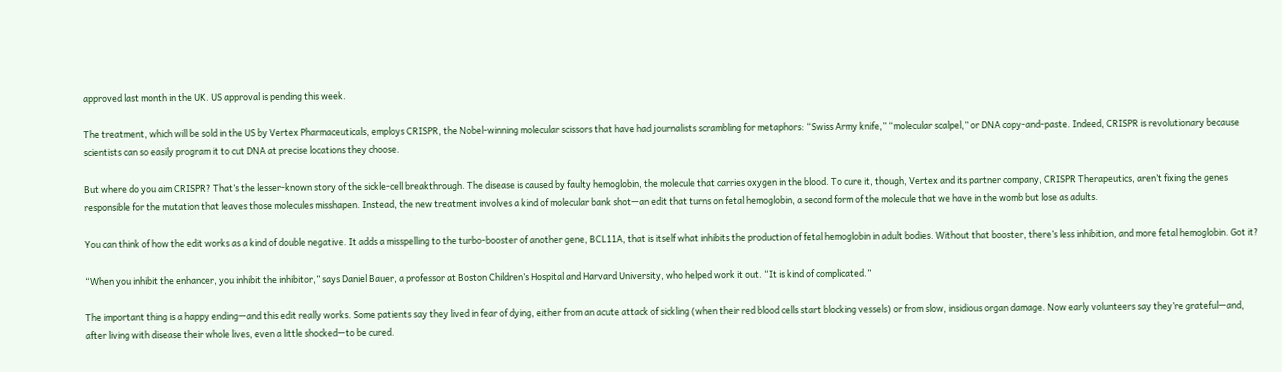approved last month in the UK. US approval is pending this week.

The treatment, which will be sold in the US by Vertex Pharmaceuticals, employs CRISPR, the Nobel-winning molecular scissors that have had journalists scrambling for metaphors: “Swiss Army knife,” “molecular scalpel,” or DNA copy-and-paste. Indeed, CRISPR is revolutionary because scientists can so easily program it to cut DNA at precise locations they choose.

But where do you aim CRISPR? That’s the lesser-known story of the sickle-cell breakthrough. The disease is caused by faulty hemoglobin, the molecule that carries oxygen in the blood. To cure it, though, Vertex and its partner company, CRISPR Therapeutics, aren’t fixing the genes responsible for the mutation that leaves those molecules misshapen. Instead, the new treatment involves a kind of molecular bank shot—an edit that turns on fetal hemoglobin, a second form of the molecule that we have in the womb but lose as adults.

You can think of how the edit works as a kind of double negative. It adds a misspelling to the turbo-booster of another gene, BCL11A, that is itself what inhibits the production of fetal hemoglobin in adult bodies. Without that booster, there’s less inhibition, and more fetal hemoglobin. Got it?

“When you inhibit the enhancer, you inhibit the inhibitor,” says Daniel Bauer, a professor at Boston Children’s Hospital and Harvard University, who helped work it out. “It is kind of complicated.”

The important thing is a happy ending—and this edit really works. Some patients say they lived in fear of dying, either from an acute attack of sickling (when their red blood cells start blocking vessels) or from slow, insidious organ damage. Now early volunteers say they’re grateful—and, after living with disease their whole lives, even a little shocked—to be cured.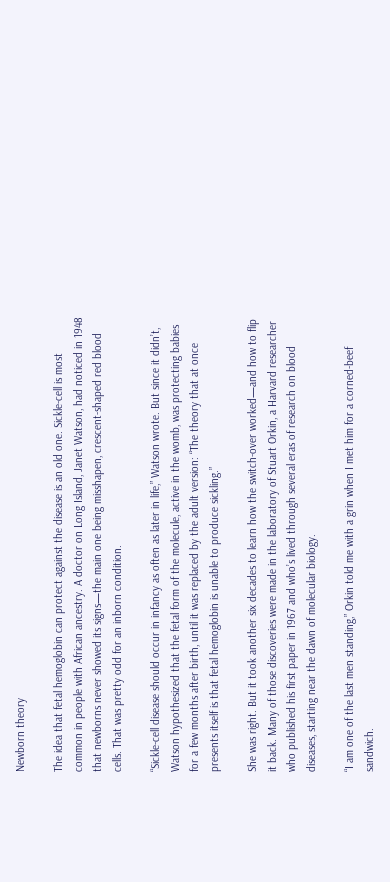Newborn theory

The idea that fetal hemoglobin can protect against the disease is an old one. Sickle-cell is most common in people with African ancestry. A doctor on Long Island, Janet Watson, had noticed in 1948 that newborns never showed its signs—the main one being misshapen, crescent-shaped red blood cells. That was pretty odd for an inborn condition.

“Sickle-cell disease should occur in infancy as often as later in life,” Watson wrote. But since it didn’t, Watson hypothesized that the fetal form of the molecule, active in the womb, was protecting babies for a few months after birth, until it was replaced by the adult version: “The theory that at once presents itself is that fetal hemoglobin is unable to produce sickling.”

She was right. But it took another six decades to learn how the switch-over worked—and how to flip it back. Many of those discoveries were made in the laboratory of Stuart Orkin, a Harvard researcher who published his first paper in 1967 and who’s lived through several eras of research on blood diseases, starting near the dawn of molecular biology.

“I am one of the last men standing,” Orkin told me with a grin when I met him for a corned-beef sandwich.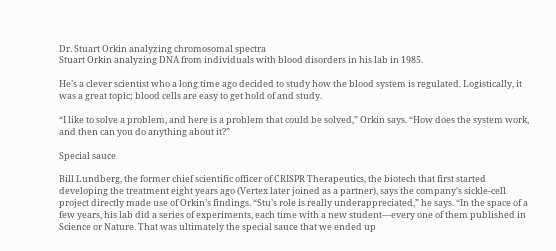Dr. Stuart Orkin analyzing chromosomal spectra
Stuart Orkin analyzing DNA from individuals with blood disorders in his lab in 1985.

He’s a clever scientist who a long time ago decided to study how the blood system is regulated. Logistically, it was a great topic; blood cells are easy to get hold of and study.

“I like to solve a problem, and here is a problem that could be solved,” Orkin says. “How does the system work, and then can you do anything about it?”

Special sauce

Bill Lundberg, the former chief scientific officer of CRISPR Therapeutics, the biotech that first started developing the treatment eight years ago (Vertex later joined as a partner), says the company’s sickle-cell project directly made use of Orkin’s findings. “Stu’s role is really underappreciated,” he says. “In the space of a few years, his lab did a series of experiments, each time with a new student—every one of them published in Science or Nature. That was ultimately the special sauce that we ended up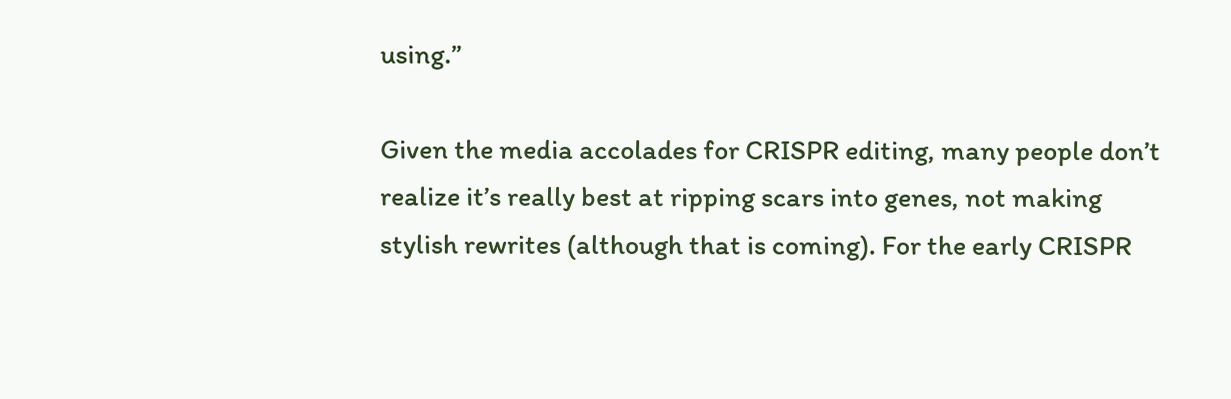using.”

Given the media accolades for CRISPR editing, many people don’t realize it’s really best at ripping scars into genes, not making stylish rewrites (although that is coming). For the early CRISPR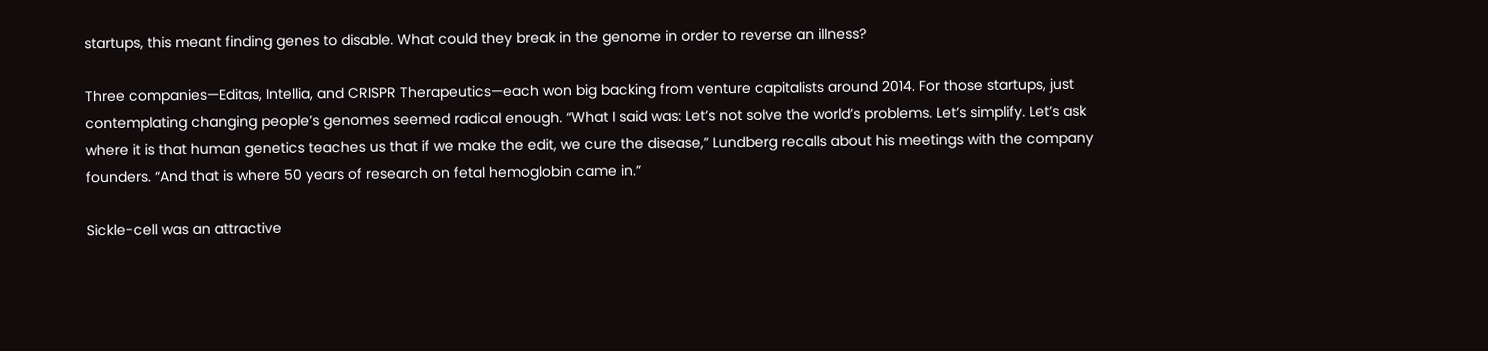startups, this meant finding genes to disable. What could they break in the genome in order to reverse an illness?

Three companies—Editas, Intellia, and CRISPR Therapeutics—each won big backing from venture capitalists around 2014. For those startups, just contemplating changing people’s genomes seemed radical enough. “What I said was: Let’s not solve the world’s problems. Let’s simplify. Let’s ask where it is that human genetics teaches us that if we make the edit, we cure the disease,” Lundberg recalls about his meetings with the company founders. “And that is where 50 years of research on fetal hemoglobin came in.”

Sickle-cell was an attractive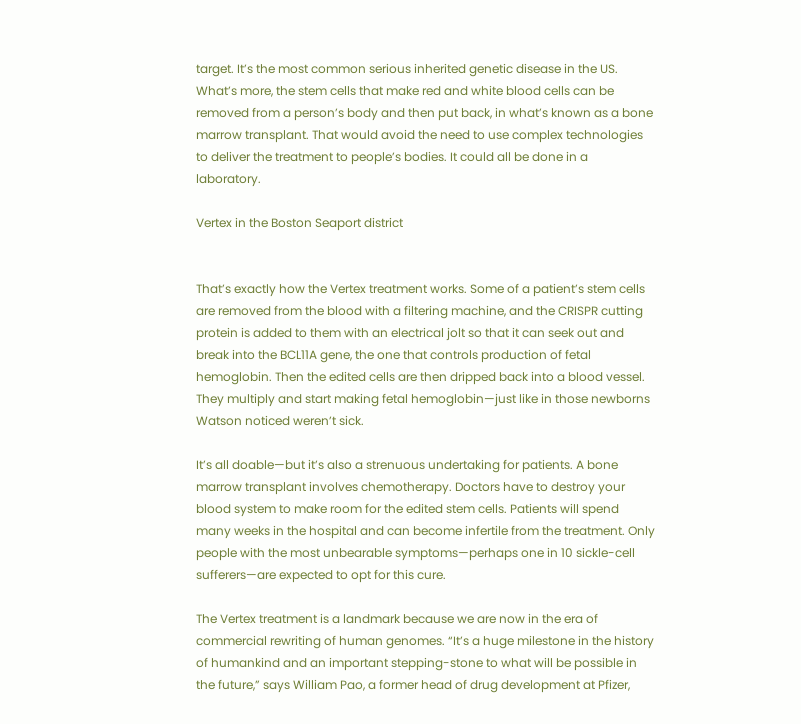target. It’s the most common serious inherited genetic disease in the US. What’s more, the stem cells that make red and white blood cells can be removed from a person’s body and then put back, in what’s known as a bone marrow transplant. That would avoid the need to use complex technologies to deliver the treatment to people’s bodies. It could all be done in a laboratory.

Vertex in the Boston Seaport district


That’s exactly how the Vertex treatment works. Some of a patient’s stem cells are removed from the blood with a filtering machine, and the CRISPR cutting protein is added to them with an electrical jolt so that it can seek out and break into the BCL11A gene, the one that controls production of fetal hemoglobin. Then the edited cells are then dripped back into a blood vessel. They multiply and start making fetal hemoglobin—just like in those newborns Watson noticed weren’t sick.

It’s all doable—but it’s also a strenuous undertaking for patients. A bone marrow transplant involves chemotherapy. Doctors have to destroy your blood system to make room for the edited stem cells. Patients will spend many weeks in the hospital and can become infertile from the treatment. Only people with the most unbearable symptoms—perhaps one in 10 sickle-cell sufferers—are expected to opt for this cure.

The Vertex treatment is a landmark because we are now in the era of commercial rewriting of human genomes. “It’s a huge milestone in the history of humankind and an important stepping-stone to what will be possible in the future,” says William Pao, a former head of drug development at Pfizer,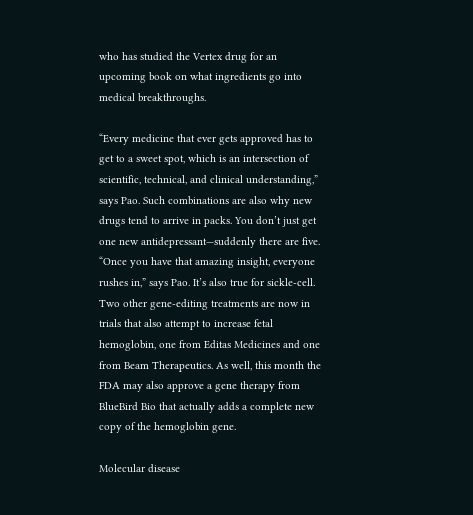who has studied the Vertex drug for an upcoming book on what ingredients go into medical breakthroughs.

“Every medicine that ever gets approved has to get to a sweet spot, which is an intersection of scientific, technical, and clinical understanding,” says Pao. Such combinations are also why new drugs tend to arrive in packs. You don’t just get one new antidepressant—suddenly there are five. “Once you have that amazing insight, everyone rushes in,” says Pao. It’s also true for sickle-cell. Two other gene-editing treatments are now in trials that also attempt to increase fetal hemoglobin, one from Editas Medicines and one from Beam Therapeutics. As well, this month the FDA may also approve a gene therapy from BlueBird Bio that actually adds a complete new copy of the hemoglobin gene.

Molecular disease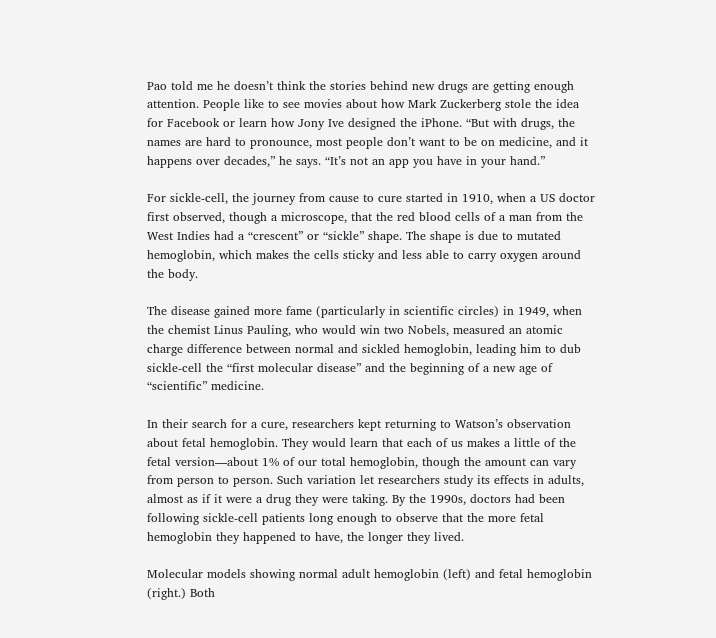Pao told me he doesn’t think the stories behind new drugs are getting enough attention. People like to see movies about how Mark Zuckerberg stole the idea for Facebook or learn how Jony Ive designed the iPhone. “But with drugs, the names are hard to pronounce, most people don’t want to be on medicine, and it happens over decades,” he says. “It’s not an app you have in your hand.”

For sickle-cell, the journey from cause to cure started in 1910, when a US doctor first observed, though a microscope, that the red blood cells of a man from the West Indies had a “crescent” or “sickle” shape. The shape is due to mutated hemoglobin, which makes the cells sticky and less able to carry oxygen around the body.

The disease gained more fame (particularly in scientific circles) in 1949, when the chemist Linus Pauling, who would win two Nobels, measured an atomic charge difference between normal and sickled hemoglobin, leading him to dub sickle-cell the “first molecular disease” and the beginning of a new age of “scientific” medicine.

In their search for a cure, researchers kept returning to Watson’s observation about fetal hemoglobin. They would learn that each of us makes a little of the fetal version—about 1% of our total hemoglobin, though the amount can vary from person to person. Such variation let researchers study its effects in adults, almost as if it were a drug they were taking. By the 1990s, doctors had been following sickle-cell patients long enough to observe that the more fetal hemoglobin they happened to have, the longer they lived.

Molecular models showing normal adult hemoglobin (left) and fetal hemoglobin (right.) Both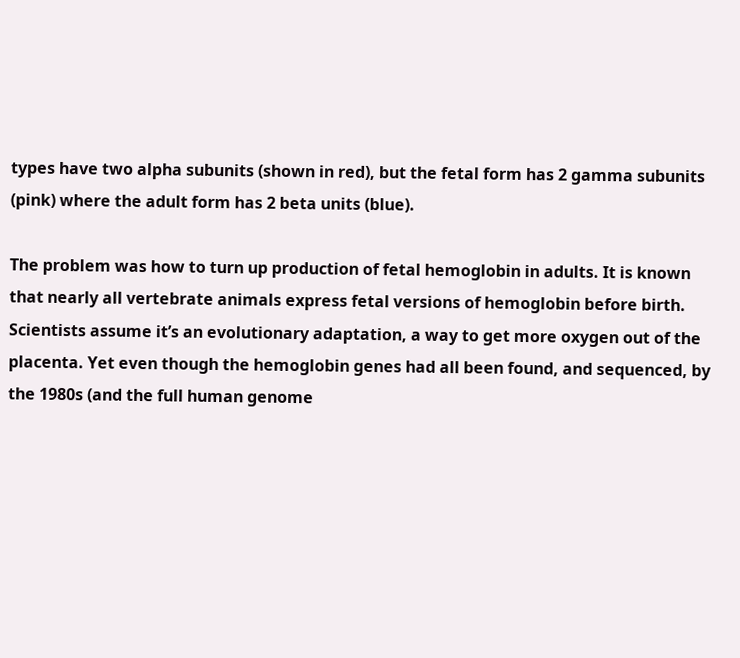types have two alpha subunits (shown in red), but the fetal form has 2 gamma subunits (pink) where the adult form has 2 beta units (blue).

The problem was how to turn up production of fetal hemoglobin in adults. It is known that nearly all vertebrate animals express fetal versions of hemoglobin before birth. Scientists assume it’s an evolutionary adaptation, a way to get more oxygen out of the placenta. Yet even though the hemoglobin genes had all been found, and sequenced, by the 1980s (and the full human genome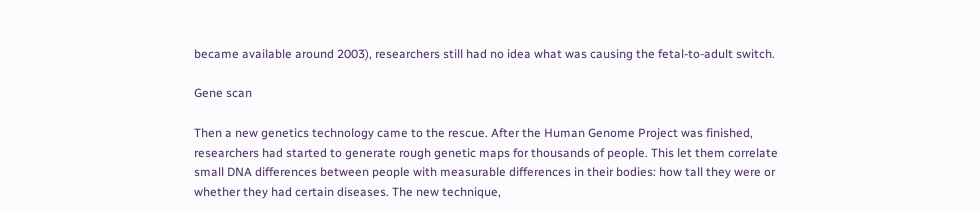became available around 2003), researchers still had no idea what was causing the fetal-to-adult switch.

Gene scan

Then a new genetics technology came to the rescue. After the Human Genome Project was finished, researchers had started to generate rough genetic maps for thousands of people. This let them correlate small DNA differences between people with measurable differences in their bodies: how tall they were or whether they had certain diseases. The new technique,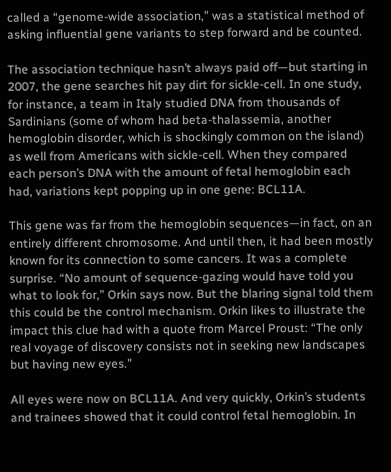called a “genome-wide association,” was a statistical method of asking influential gene variants to step forward and be counted.

The association technique hasn’t always paid off—but starting in 2007, the gene searches hit pay dirt for sickle-cell. In one study, for instance, a team in Italy studied DNA from thousands of Sardinians (some of whom had beta-thalassemia, another hemoglobin disorder, which is shockingly common on the island) as well from Americans with sickle-cell. When they compared each person’s DNA with the amount of fetal hemoglobin each had, variations kept popping up in one gene: BCL11A.

This gene was far from the hemoglobin sequences—in fact, on an entirely different chromosome. And until then, it had been mostly known for its connection to some cancers. It was a complete surprise. “No amount of sequence-gazing would have told you what to look for,” Orkin says now. But the blaring signal told them this could be the control mechanism. Orkin likes to illustrate the impact this clue had with a quote from Marcel Proust: “The only real voyage of discovery consists not in seeking new landscapes but having new eyes.”

All eyes were now on BCL11A. And very quickly, Orkin’s students and trainees showed that it could control fetal hemoglobin. In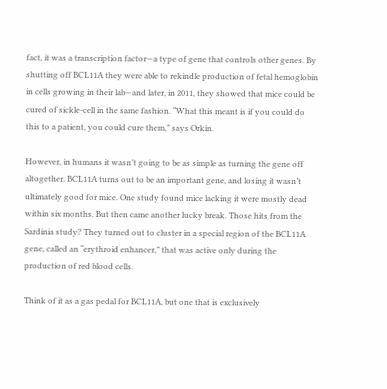fact, it was a transcription factor—a type of gene that controls other genes. By shutting off BCL11A they were able to rekindle production of fetal hemoglobin in cells growing in their lab—and later, in 2011, they showed that mice could be cured of sickle-cell in the same fashion. “What this meant is if you could do this to a patient, you could cure them,” says Orkin.

However, in humans it wasn’t going to be as simple as turning the gene off altogether. BCL11A turns out to be an important gene, and losing it wasn’t ultimately good for mice. One study found mice lacking it were mostly dead within six months. But then came another lucky break. Those hits from the Sardinia study? They turned out to cluster in a special region of the BCL11A gene, called an “erythroid enhancer,” that was active only during the production of red blood cells.

Think of it as a gas pedal for BCL11A, but one that is exclusively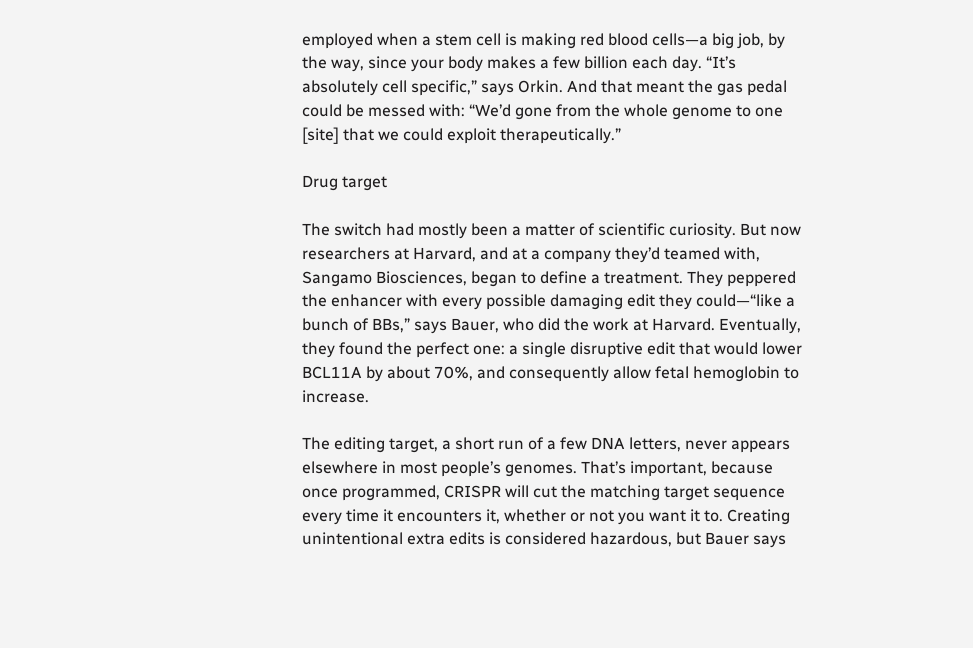employed when a stem cell is making red blood cells—a big job, by the way, since your body makes a few billion each day. “It’s absolutely cell specific,” says Orkin. And that meant the gas pedal could be messed with: “We’d gone from the whole genome to one [site] that we could exploit therapeutically.”

Drug target

The switch had mostly been a matter of scientific curiosity. But now researchers at Harvard, and at a company they’d teamed with, Sangamo Biosciences, began to define a treatment. They peppered the enhancer with every possible damaging edit they could—“like a bunch of BBs,” says Bauer, who did the work at Harvard. Eventually, they found the perfect one: a single disruptive edit that would lower BCL11A by about 70%, and consequently allow fetal hemoglobin to increase.

The editing target, a short run of a few DNA letters, never appears elsewhere in most people’s genomes. That’s important, because once programmed, CRISPR will cut the matching target sequence every time it encounters it, whether or not you want it to. Creating unintentional extra edits is considered hazardous, but Bauer says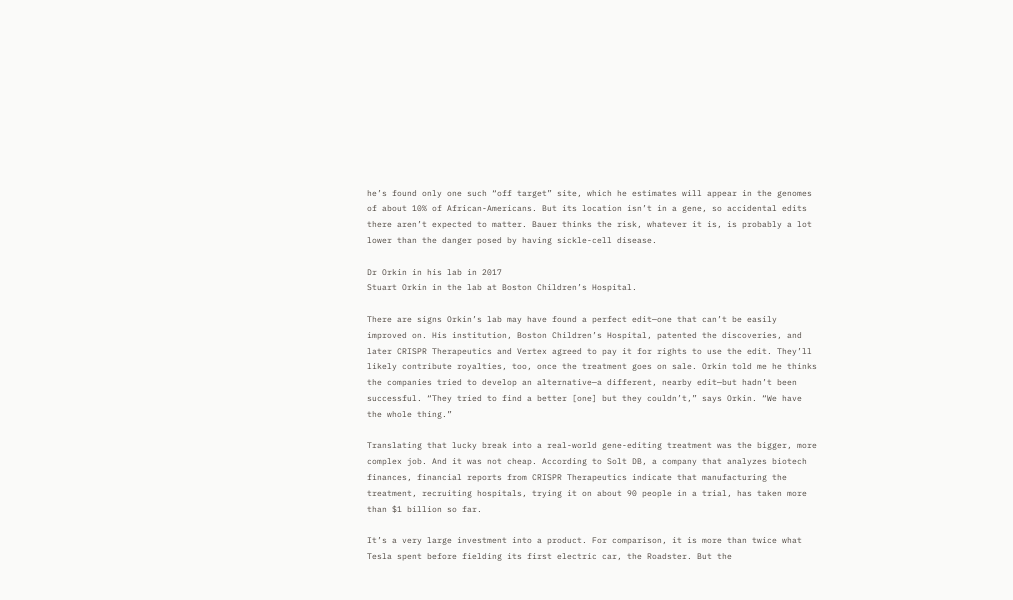he’s found only one such “off target” site, which he estimates will appear in the genomes of about 10% of African-Americans. But its location isn’t in a gene, so accidental edits there aren’t expected to matter. Bauer thinks the risk, whatever it is, is probably a lot lower than the danger posed by having sickle-cell disease.

Dr Orkin in his lab in 2017
Stuart Orkin in the lab at Boston Children’s Hospital.

There are signs Orkin’s lab may have found a perfect edit—one that can’t be easily improved on. His institution, Boston Children’s Hospital, patented the discoveries, and later CRISPR Therapeutics and Vertex agreed to pay it for rights to use the edit. They’ll likely contribute royalties, too, once the treatment goes on sale. Orkin told me he thinks the companies tried to develop an alternative—a different, nearby edit—but hadn’t been successful. “They tried to find a better [one] but they couldn’t,” says Orkin. “We have the whole thing.”

Translating that lucky break into a real-world gene-editing treatment was the bigger, more complex job. And it was not cheap. According to Solt DB, a company that analyzes biotech finances, financial reports from CRISPR Therapeutics indicate that manufacturing the treatment, recruiting hospitals, trying it on about 90 people in a trial, has taken more than $1 billion so far.

It’s a very large investment into a product. For comparison, it is more than twice what Tesla spent before fielding its first electric car, the Roadster. But the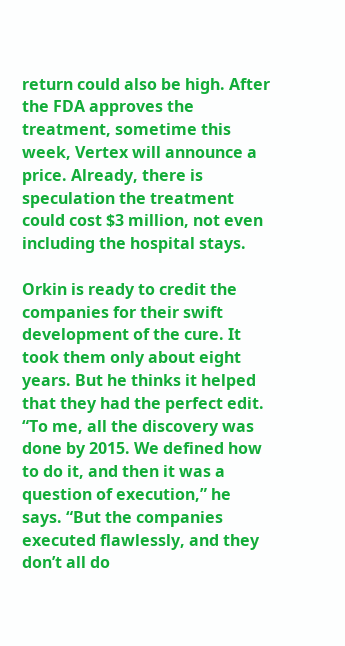return could also be high. After the FDA approves the treatment, sometime this week, Vertex will announce a price. Already, there is speculation the treatment could cost $3 million, not even including the hospital stays.

Orkin is ready to credit the companies for their swift development of the cure. It took them only about eight years. But he thinks it helped that they had the perfect edit. “To me, all the discovery was done by 2015. We defined how to do it, and then it was a question of execution,” he says. “But the companies executed flawlessly, and they don’t all do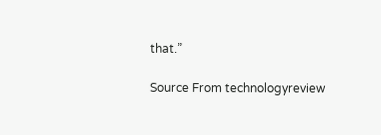that.”

Source From technologyreview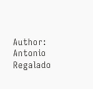Author: Antonio Regalado